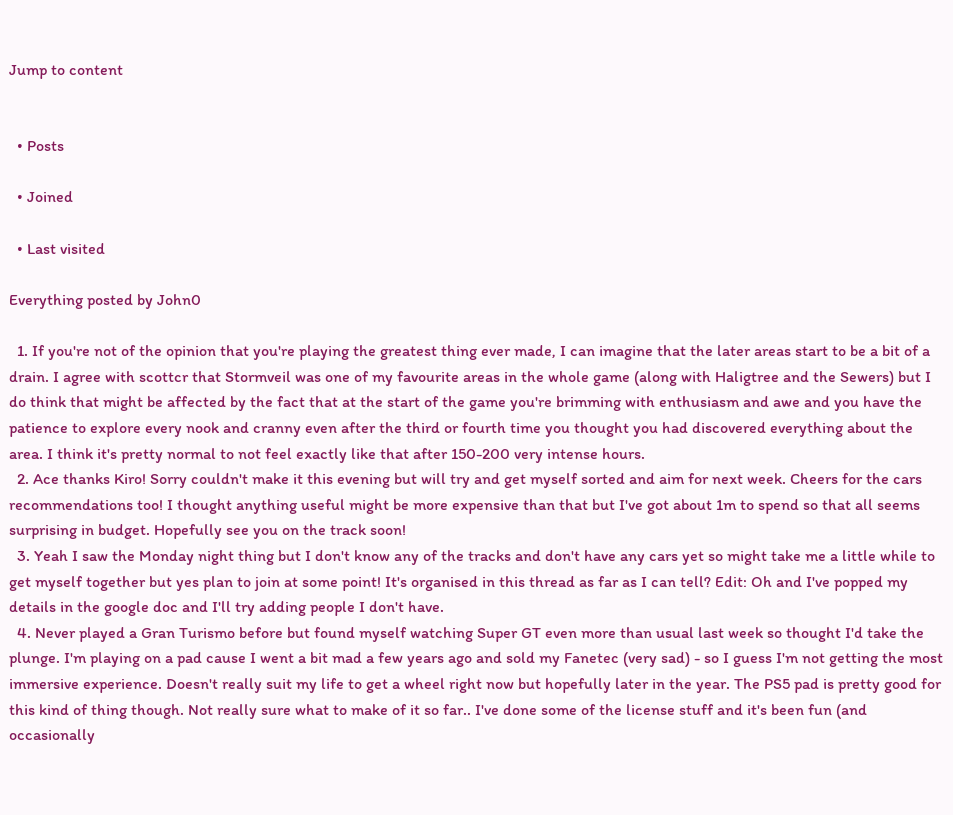Jump to content


  • Posts

  • Joined

  • Last visited

Everything posted by John0

  1. If you're not of the opinion that you're playing the greatest thing ever made, I can imagine that the later areas start to be a bit of a drain. I agree with scottcr that Stormveil was one of my favourite areas in the whole game (along with Haligtree and the Sewers) but I do think that might be affected by the fact that at the start of the game you're brimming with enthusiasm and awe and you have the patience to explore every nook and cranny even after the third or fourth time you thought you had discovered everything about the area. I think it's pretty normal to not feel exactly like that after 150-200 very intense hours.
  2. Ace thanks Kiro! Sorry couldn't make it this evening but will try and get myself sorted and aim for next week. Cheers for the cars recommendations too! I thought anything useful might be more expensive than that but I've got about 1m to spend so that all seems surprising in budget. Hopefully see you on the track soon!
  3. Yeah I saw the Monday night thing but I don't know any of the tracks and don't have any cars yet so might take me a little while to get myself together but yes plan to join at some point! It's organised in this thread as far as I can tell? Edit: Oh and I've popped my details in the google doc and I'll try adding people I don't have.
  4. Never played a Gran Turismo before but found myself watching Super GT even more than usual last week so thought I'd take the plunge. I'm playing on a pad cause I went a bit mad a few years ago and sold my Fanetec (very sad) - so I guess I'm not getting the most immersive experience. Doesn't really suit my life to get a wheel right now but hopefully later in the year. The PS5 pad is pretty good for this kind of thing though. Not really sure what to make of it so far.. I've done some of the license stuff and it's been fun (and occasionally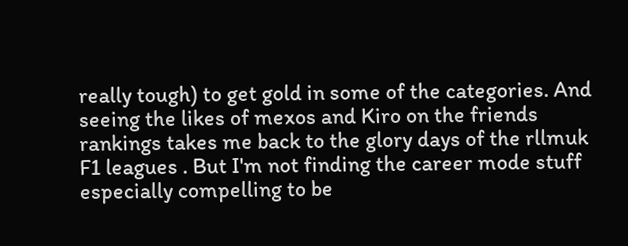really tough) to get gold in some of the categories. And seeing the likes of mexos and Kiro on the friends rankings takes me back to the glory days of the rllmuk F1 leagues . But I'm not finding the career mode stuff especially compelling to be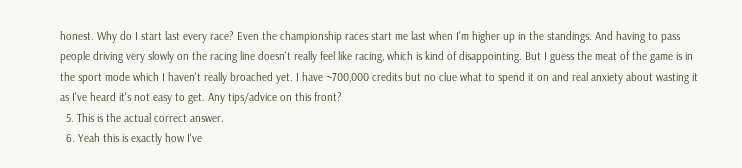honest. Why do I start last every race? Even the championship races start me last when I'm higher up in the standings. And having to pass people driving very slowly on the racing line doesn't really feel like racing, which is kind of disappointing. But I guess the meat of the game is in the sport mode which I haven't really broached yet. I have ~700,000 credits but no clue what to spend it on and real anxiety about wasting it as I've heard it's not easy to get. Any tips/advice on this front?
  5. This is the actual correct answer.
  6. Yeah this is exactly how I've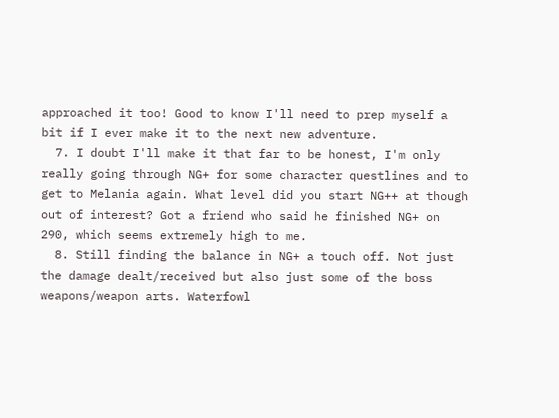approached it too! Good to know I'll need to prep myself a bit if I ever make it to the next new adventure.
  7. I doubt I'll make it that far to be honest, I'm only really going through NG+ for some character questlines and to get to Melania again. What level did you start NG++ at though out of interest? Got a friend who said he finished NG+ on 290, which seems extremely high to me.
  8. Still finding the balance in NG+ a touch off. Not just the damage dealt/received but also just some of the boss weapons/weapon arts. Waterfowl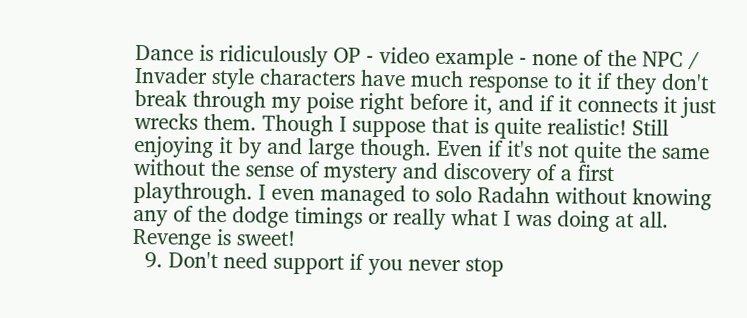Dance is ridiculously OP - video example - none of the NPC / Invader style characters have much response to it if they don't break through my poise right before it, and if it connects it just wrecks them. Though I suppose that is quite realistic! Still enjoying it by and large though. Even if it's not quite the same without the sense of mystery and discovery of a first playthrough. I even managed to solo Radahn without knowing any of the dodge timings or really what I was doing at all. Revenge is sweet!
  9. Don't need support if you never stop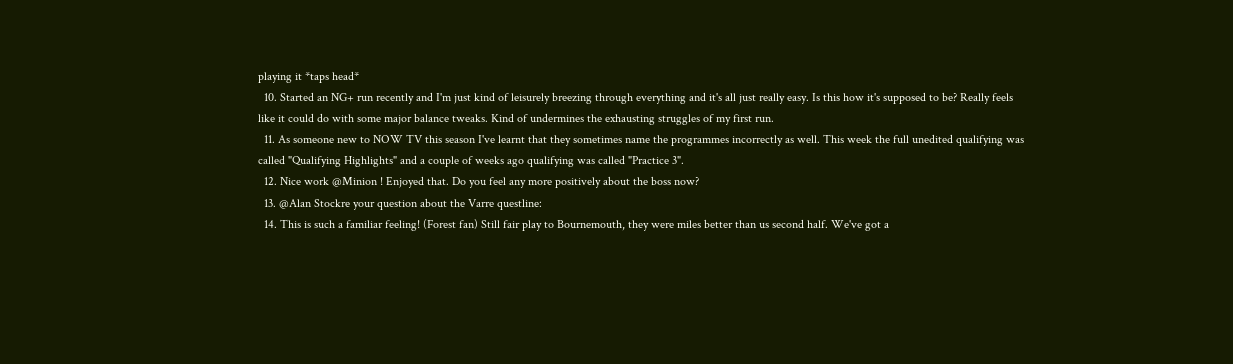playing it *taps head*
  10. Started an NG+ run recently and I'm just kind of leisurely breezing through everything and it's all just really easy. Is this how it's supposed to be? Really feels like it could do with some major balance tweaks. Kind of undermines the exhausting struggles of my first run.
  11. As someone new to NOW TV this season I've learnt that they sometimes name the programmes incorrectly as well. This week the full unedited qualifying was called "Qualifying Highlights" and a couple of weeks ago qualifying was called "Practice 3".
  12. Nice work @Minion ! Enjoyed that. Do you feel any more positively about the boss now?
  13. @Alan Stockre your question about the Varre questline:
  14. This is such a familiar feeling! (Forest fan) Still fair play to Bournemouth, they were miles better than us second half. We've got a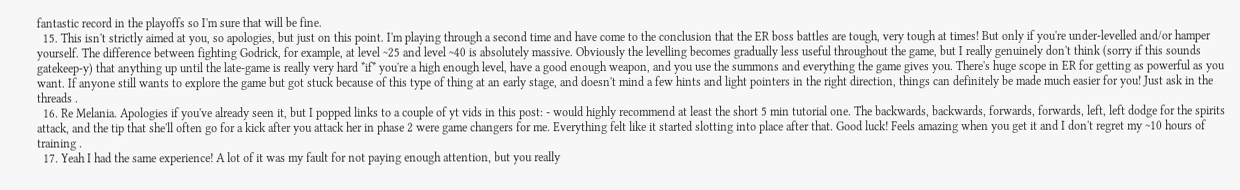fantastic record in the playoffs so I'm sure that will be fine.
  15. This isn't strictly aimed at you, so apologies, but just on this point. I'm playing through a second time and have come to the conclusion that the ER boss battles are tough, very tough at times! But only if you're under-levelled and/or hamper yourself. The difference between fighting Godrick, for example, at level ~25 and level ~40 is absolutely massive. Obviously the levelling becomes gradually less useful throughout the game, but I really genuinely don't think (sorry if this sounds gatekeep-y) that anything up until the late-game is really very hard *if* you're a high enough level, have a good enough weapon, and you use the summons and everything the game gives you. There's huge scope in ER for getting as powerful as you want. If anyone still wants to explore the game but got stuck because of this type of thing at an early stage, and doesn't mind a few hints and light pointers in the right direction, things can definitely be made much easier for you! Just ask in the threads .
  16. Re Melania. Apologies if you've already seen it, but I popped links to a couple of yt vids in this post: - would highly recommend at least the short 5 min tutorial one. The backwards, backwards, forwards, forwards, left, left dodge for the spirits attack, and the tip that she'll often go for a kick after you attack her in phase 2 were game changers for me. Everything felt like it started slotting into place after that. Good luck! Feels amazing when you get it and I don't regret my ~10 hours of training .
  17. Yeah I had the same experience! A lot of it was my fault for not paying enough attention, but you really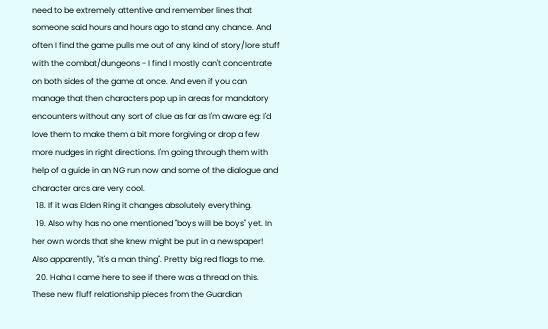need to be extremely attentive and remember lines that someone said hours and hours ago to stand any chance. And often I find the game pulls me out of any kind of story/lore stuff with the combat/dungeons - I find I mostly can't concentrate on both sides of the game at once. And even if you can manage that then characters pop up in areas for mandatory encounters without any sort of clue as far as I'm aware eg: I'd love them to make them a bit more forgiving or drop a few more nudges in right directions. I'm going through them with help of a guide in an NG run now and some of the dialogue and character arcs are very cool.
  18. If it was Elden Ring it changes absolutely everything.
  19. Also why has no one mentioned "boys will be boys" yet. In her own words that she knew might be put in a newspaper! Also apparently, "it's a man thing". Pretty big red flags to me.
  20. Haha I came here to see if there was a thread on this. These new fluff relationship pieces from the Guardian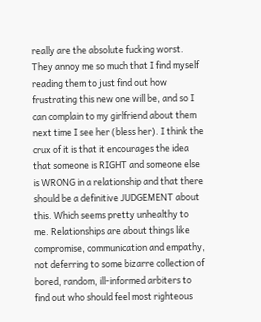really are the absolute fucking worst. They annoy me so much that I find myself reading them to just find out how frustrating this new one will be, and so I can complain to my girlfriend about them next time I see her (bless her). I think the crux of it is that it encourages the idea that someone is RIGHT and someone else is WRONG in a relationship and that there should be a definitive JUDGEMENT about this. Which seems pretty unhealthy to me. Relationships are about things like compromise, communication and empathy, not deferring to some bizarre collection of bored, random, ill-informed arbiters to find out who should feel most righteous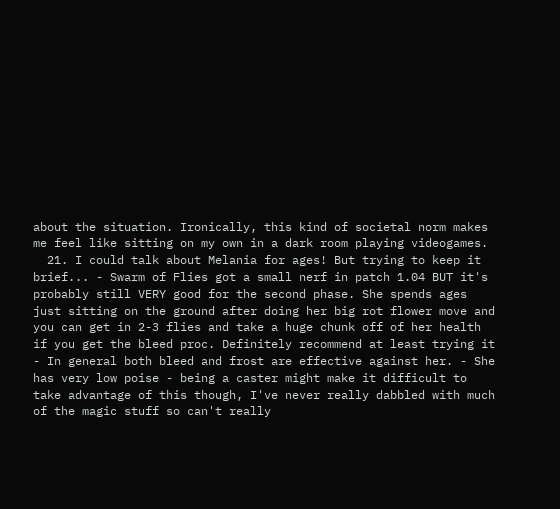about the situation. Ironically, this kind of societal norm makes me feel like sitting on my own in a dark room playing videogames.
  21. I could talk about Melania for ages! But trying to keep it brief... - Swarm of Flies got a small nerf in patch 1.04 BUT it's probably still VERY good for the second phase. She spends ages just sitting on the ground after doing her big rot flower move and you can get in 2-3 flies and take a huge chunk off of her health if you get the bleed proc. Definitely recommend at least trying it - In general both bleed and frost are effective against her. - She has very low poise - being a caster might make it difficult to take advantage of this though, I've never really dabbled with much of the magic stuff so can't really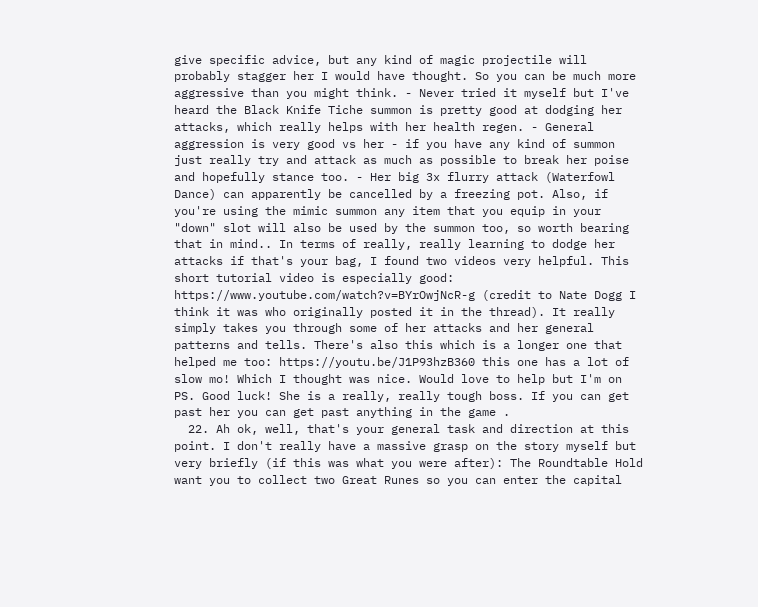give specific advice, but any kind of magic projectile will probably stagger her I would have thought. So you can be much more aggressive than you might think. - Never tried it myself but I've heard the Black Knife Tiche summon is pretty good at dodging her attacks, which really helps with her health regen. - General aggression is very good vs her - if you have any kind of summon just really try and attack as much as possible to break her poise and hopefully stance too. - Her big 3x flurry attack (Waterfowl Dance) can apparently be cancelled by a freezing pot. Also, if you're using the mimic summon any item that you equip in your "down" slot will also be used by the summon too, so worth bearing that in mind.. In terms of really, really learning to dodge her attacks if that's your bag, I found two videos very helpful. This short tutorial video is especially good: https://www.youtube.com/watch?v=BYrOwjNcR-g (credit to Nate Dogg I think it was who originally posted it in the thread). It really simply takes you through some of her attacks and her general patterns and tells. There's also this which is a longer one that helped me too: https://youtu.be/J1P93hzB360 this one has a lot of slow mo! Which I thought was nice. Would love to help but I'm on PS. Good luck! She is a really, really tough boss. If you can get past her you can get past anything in the game .
  22. Ah ok, well, that's your general task and direction at this point. I don't really have a massive grasp on the story myself but very briefly (if this was what you were after): The Roundtable Hold want you to collect two Great Runes so you can enter the capital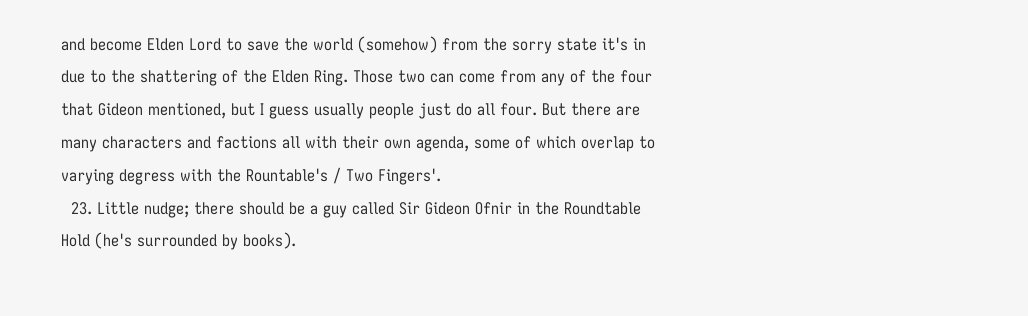and become Elden Lord to save the world (somehow) from the sorry state it's in due to the shattering of the Elden Ring. Those two can come from any of the four that Gideon mentioned, but I guess usually people just do all four. But there are many characters and factions all with their own agenda, some of which overlap to varying degress with the Rountable's / Two Fingers'.
  23. Little nudge; there should be a guy called Sir Gideon Ofnir in the Roundtable Hold (he's surrounded by books).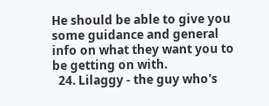He should be able to give you some guidance and general info on what they want you to be getting on with.
  24. Lilaggy - the guy who's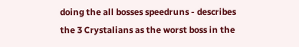doing the all bosses speedruns - describes the 3 Crystalians as the worst boss in the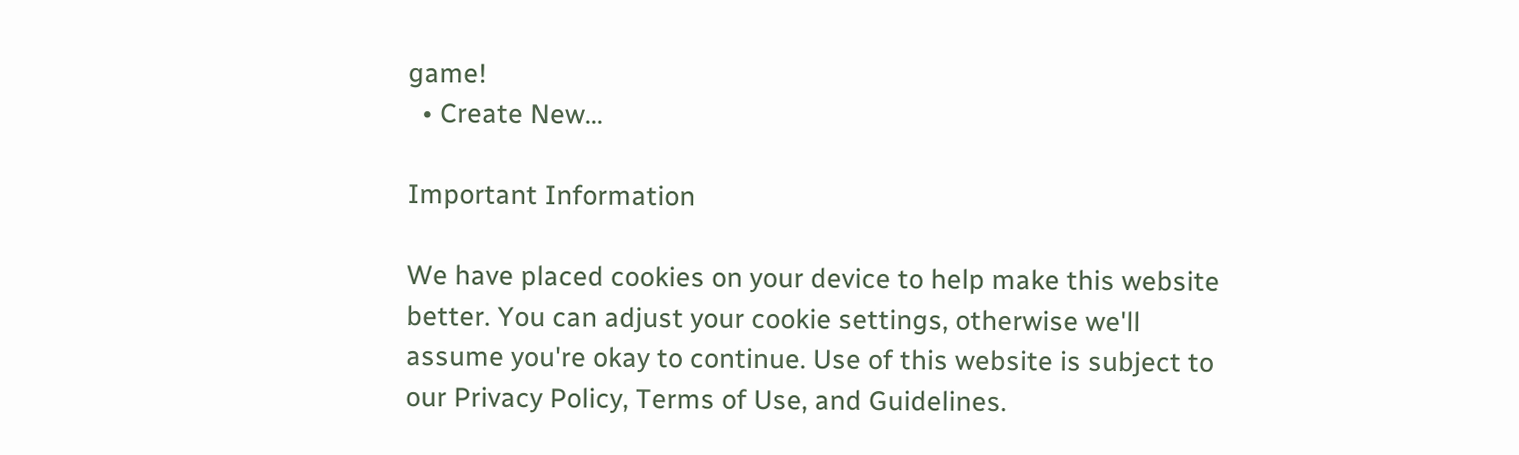game!
  • Create New...

Important Information

We have placed cookies on your device to help make this website better. You can adjust your cookie settings, otherwise we'll assume you're okay to continue. Use of this website is subject to our Privacy Policy, Terms of Use, and Guidelines.